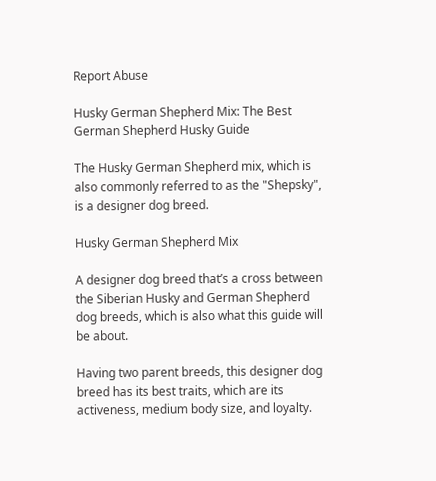Report Abuse

Husky German Shepherd Mix: The Best German Shepherd Husky Guide

The Husky German Shepherd mix, which is also commonly referred to as the "Shepsky", is a designer dog breed.

Husky German Shepherd Mix

A designer dog breed that’s a cross between the Siberian Husky and German Shepherd dog breeds, which is also what this guide will be about.

Having two parent breeds, this designer dog breed has its best traits, which are its activeness, medium body size, and loyalty.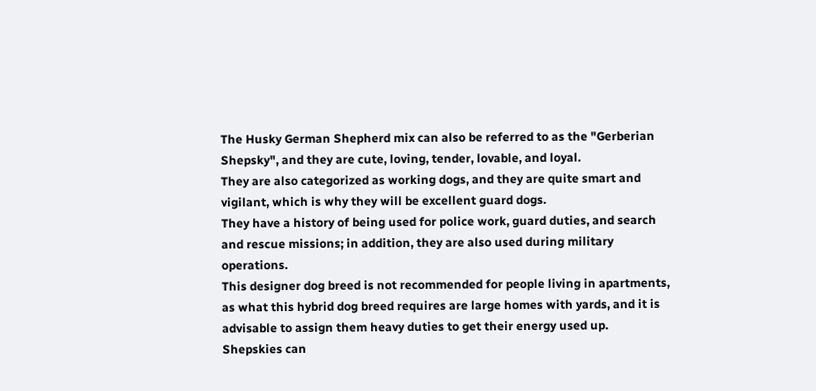The Husky German Shepherd mix can also be referred to as the "Gerberian Shepsky", and they are cute, loving, tender, lovable, and loyal.
They are also categorized as working dogs, and they are quite smart and vigilant, which is why they will be excellent guard dogs.
They have a history of being used for police work, guard duties, and search and rescue missions; in addition, they are also used during military operations.
This designer dog breed is not recommended for people living in apartments, as what this hybrid dog breed requires are large homes with yards, and it is advisable to assign them heavy duties to get their energy used up.
Shepskies can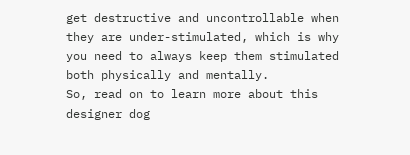get destructive and uncontrollable when they are under-stimulated, which is why you need to always keep them stimulated both physically and mentally.
So, read on to learn more about this designer dog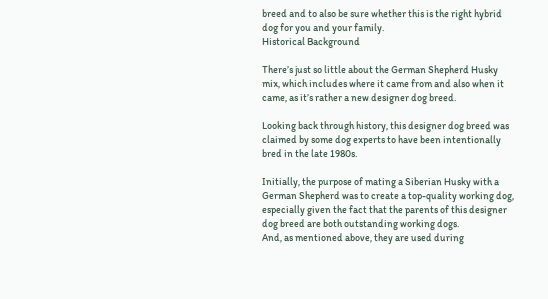breed and to also be sure whether this is the right hybrid dog for you and your family.
Historical Background

There’s just so little about the German Shepherd Husky mix, which includes where it came from and also when it came, as it’s rather a new designer dog breed.

Looking back through history, this designer dog breed was claimed by some dog experts to have been intentionally bred in the late 1980s.

Initially, the purpose of mating a Siberian Husky with a German Shepherd was to create a top-quality working dog, especially given the fact that the parents of this designer dog breed are both outstanding working dogs.
And, as mentioned above, they are used during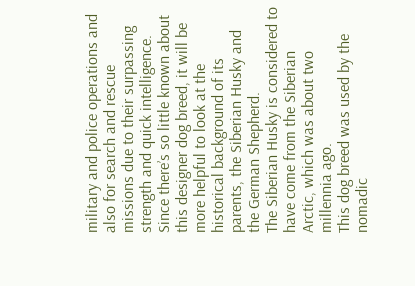military and police operations and also for search and rescue missions due to their surpassing strength and quick intelligence.
Since there’s so little known about this designer dog breed, it will be more helpful to look at the historical background of its parents, the Siberian Husky and the German Shepherd.
The Siberian Husky is considered to have come from the Siberian Arctic, which was about two millennia ago.
This dog breed was used by the nomadic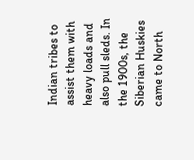Indian tribes to assist them with heavy loads and also pull sleds. In the 1900s, the Siberian Huskies came to North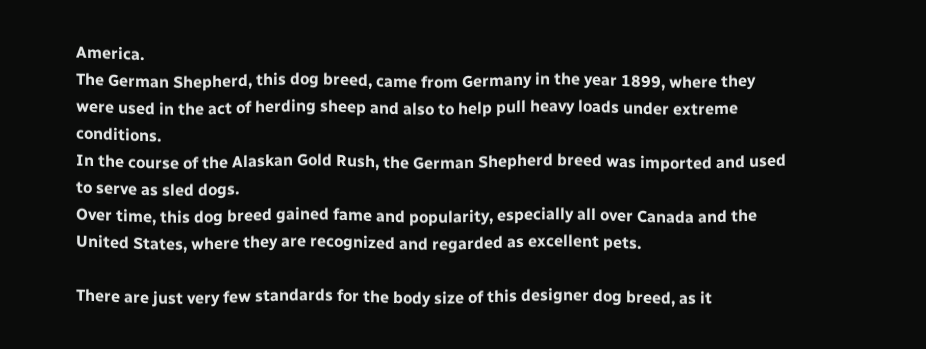America.
The German Shepherd, this dog breed, came from Germany in the year 1899, where they were used in the act of herding sheep and also to help pull heavy loads under extreme conditions.
In the course of the Alaskan Gold Rush, the German Shepherd breed was imported and used to serve as sled dogs.
Over time, this dog breed gained fame and popularity, especially all over Canada and the United States, where they are recognized and regarded as excellent pets.

There are just very few standards for the body size of this designer dog breed, as it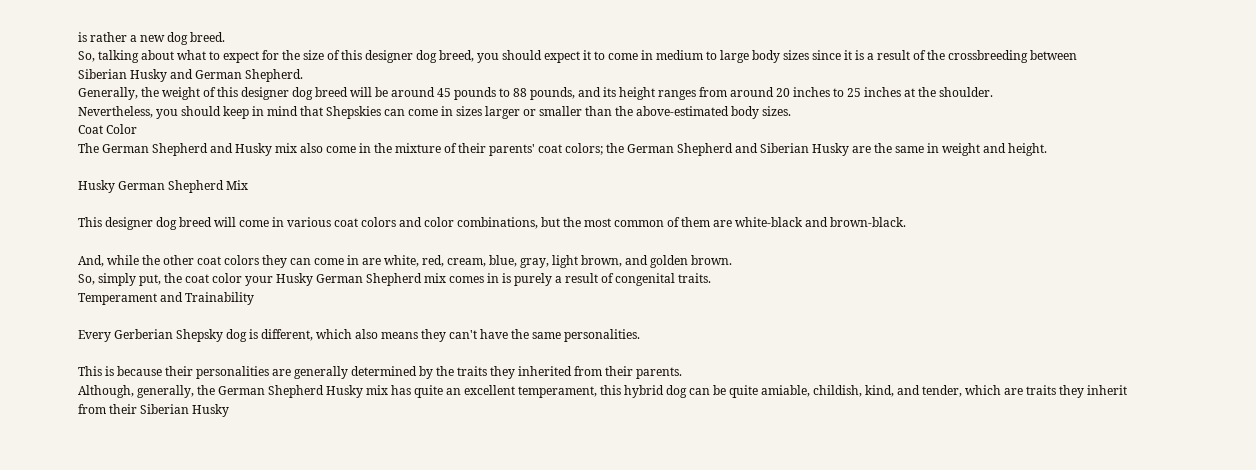is rather a new dog breed.
So, talking about what to expect for the size of this designer dog breed, you should expect it to come in medium to large body sizes since it is a result of the crossbreeding between Siberian Husky and German Shepherd.
Generally, the weight of this designer dog breed will be around 45 pounds to 88 pounds, and its height ranges from around 20 inches to 25 inches at the shoulder.
Nevertheless, you should keep in mind that Shepskies can come in sizes larger or smaller than the above-estimated body sizes.
Coat Color
The German Shepherd and Husky mix also come in the mixture of their parents' coat colors; the German Shepherd and Siberian Husky are the same in weight and height.

Husky German Shepherd Mix

This designer dog breed will come in various coat colors and color combinations, but the most common of them are white-black and brown-black.

And, while the other coat colors they can come in are white, red, cream, blue, gray, light brown, and golden brown.
So, simply put, the coat color your Husky German Shepherd mix comes in is purely a result of congenital traits.
Temperament and Trainability

Every Gerberian Shepsky dog is different, which also means they can't have the same personalities.

This is because their personalities are generally determined by the traits they inherited from their parents.
Although, generally, the German Shepherd Husky mix has quite an excellent temperament, this hybrid dog can be quite amiable, childish, kind, and tender, which are traits they inherit from their Siberian Husky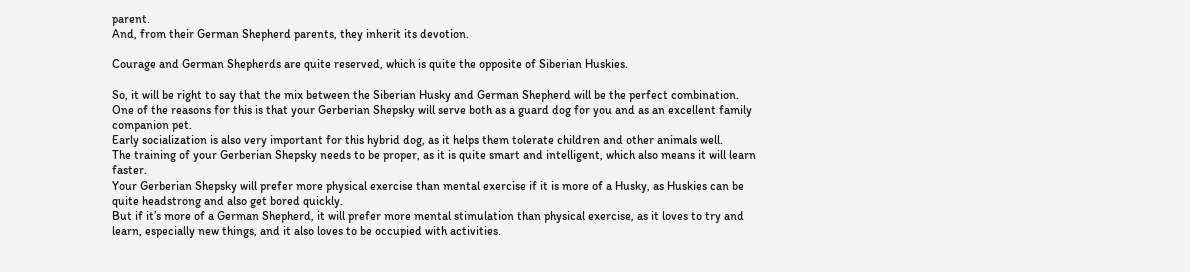parent.
And, from their German Shepherd parents, they inherit its devotion.

Courage and German Shepherds are quite reserved, which is quite the opposite of Siberian Huskies.

So, it will be right to say that the mix between the Siberian Husky and German Shepherd will be the perfect combination.
One of the reasons for this is that your Gerberian Shepsky will serve both as a guard dog for you and as an excellent family companion pet.
Early socialization is also very important for this hybrid dog, as it helps them tolerate children and other animals well.
The training of your Gerberian Shepsky needs to be proper, as it is quite smart and intelligent, which also means it will learn faster.
Your Gerberian Shepsky will prefer more physical exercise than mental exercise if it is more of a Husky, as Huskies can be quite headstrong and also get bored quickly.
But if it’s more of a German Shepherd, it will prefer more mental stimulation than physical exercise, as it loves to try and learn, especially new things, and it also loves to be occupied with activities.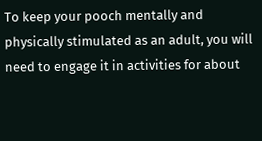To keep your pooch mentally and physically stimulated as an adult, you will need to engage it in activities for about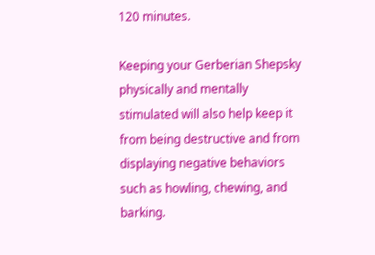120 minutes.

Keeping your Gerberian Shepsky physically and mentally stimulated will also help keep it from being destructive and from displaying negative behaviors such as howling, chewing, and barking.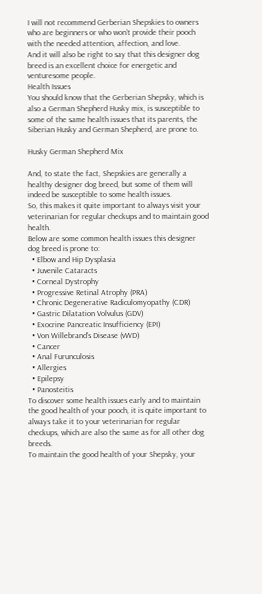I will not recommend Gerberian Shepskies to owners who are beginners or who won’t provide their pooch with the needed attention, affection, and love.
And it will also be right to say that this designer dog breed is an excellent choice for energetic and venturesome people.
Health Issues
You should know that the Gerberian Shepsky, which is also a German Shepherd Husky mix, is susceptible to some of the same health issues that its parents, the Siberian Husky and German Shepherd, are prone to.

Husky German Shepherd Mix

And, to state the fact, Shepskies are generally a healthy designer dog breed, but some of them will indeed be susceptible to some health issues.
So, this makes it quite important to always visit your veterinarian for regular checkups and to maintain good health.
Below are some common health issues this designer dog breed is prone to:
  • Elbow and Hip Dysplasia
  • Juvenile Cataracts
  • Corneal Dystrophy
  • Progressive Retinal Atrophy (PRA)
  • Chronic Degenerative Radiculomyopathy (CDR)
  • Gastric Dilatation Volvulus (GDV)
  • Exocrine Pancreatic Insufficiency (EPI)
  • Von Willebrand’s Disease (vWD)
  • Cancer
  • Anal Furunculosis
  • Allergies
  • Epilepsy
  • Panosteitis
To discover some health issues early and to maintain the good health of your pooch, it is quite important to always take it to your veterinarian for regular checkups, which are also the same as for all other dog breeds.
To maintain the good health of your Shepsky, your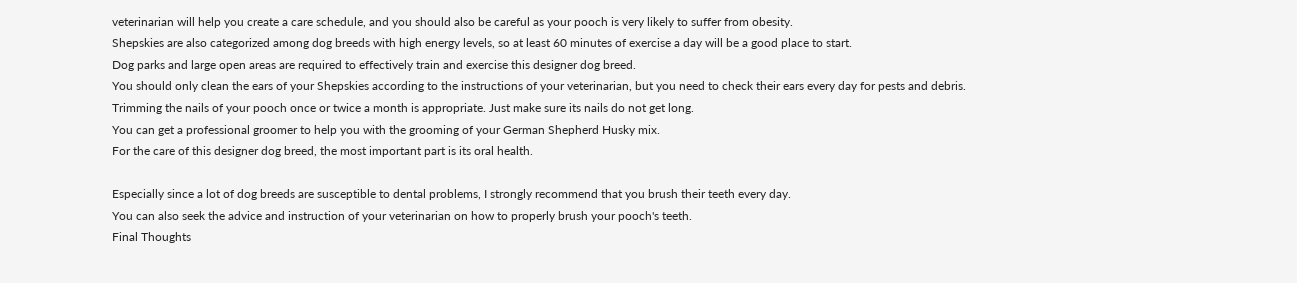veterinarian will help you create a care schedule, and you should also be careful as your pooch is very likely to suffer from obesity.
Shepskies are also categorized among dog breeds with high energy levels, so at least 60 minutes of exercise a day will be a good place to start.
Dog parks and large open areas are required to effectively train and exercise this designer dog breed.
You should only clean the ears of your Shepskies according to the instructions of your veterinarian, but you need to check their ears every day for pests and debris.
Trimming the nails of your pooch once or twice a month is appropriate. Just make sure its nails do not get long.
You can get a professional groomer to help you with the grooming of your German Shepherd Husky mix.
For the care of this designer dog breed, the most important part is its oral health.

Especially since a lot of dog breeds are susceptible to dental problems, I strongly recommend that you brush their teeth every day.
You can also seek the advice and instruction of your veterinarian on how to properly brush your pooch's teeth.
Final Thoughts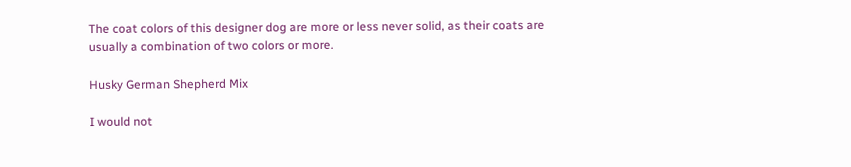The coat colors of this designer dog are more or less never solid, as their coats are usually a combination of two colors or more.

Husky German Shepherd Mix

I would not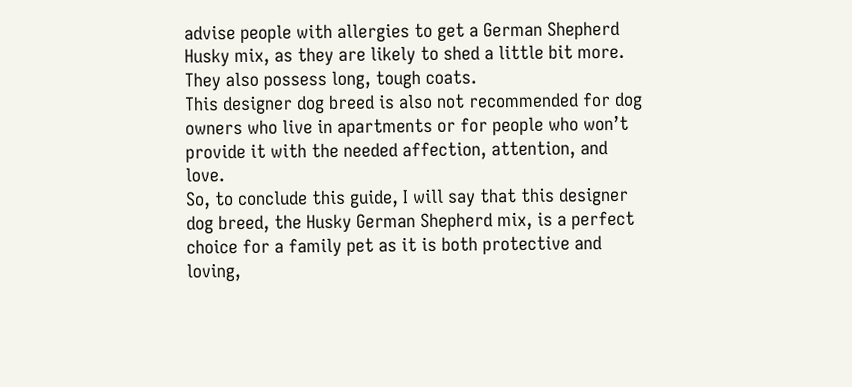advise people with allergies to get a German Shepherd Husky mix, as they are likely to shed a little bit more. They also possess long, tough coats.
This designer dog breed is also not recommended for dog owners who live in apartments or for people who won’t provide it with the needed affection, attention, and love.
So, to conclude this guide, I will say that this designer dog breed, the Husky German Shepherd mix, is a perfect choice for a family pet as it is both protective and loving,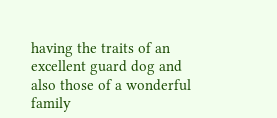having the traits of an excellent guard dog and also those of a wonderful family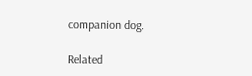companion dog.

Related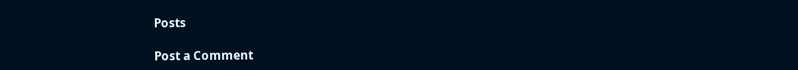Posts

Post a Comment